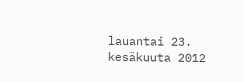lauantai 23. kesäkuuta 2012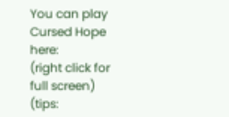You can play Cursed Hope here:
(right click for full screen)
(tips: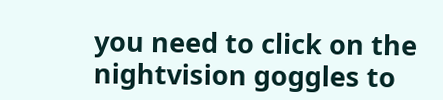you need to click on the nightvision goggles to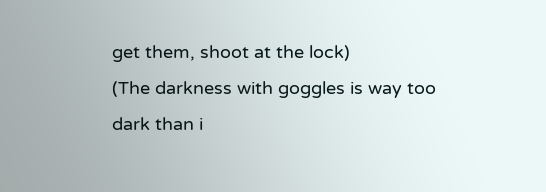get them, shoot at the lock)
(The darkness with goggles is way too dark than i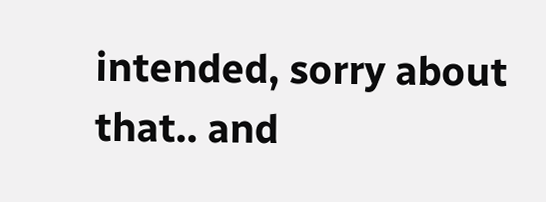intended, sorry about that.. and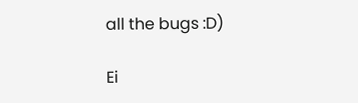all the bugs :D)

Ei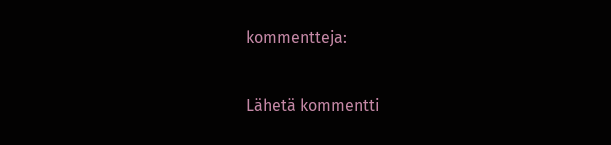kommentteja:

Lähetä kommentti